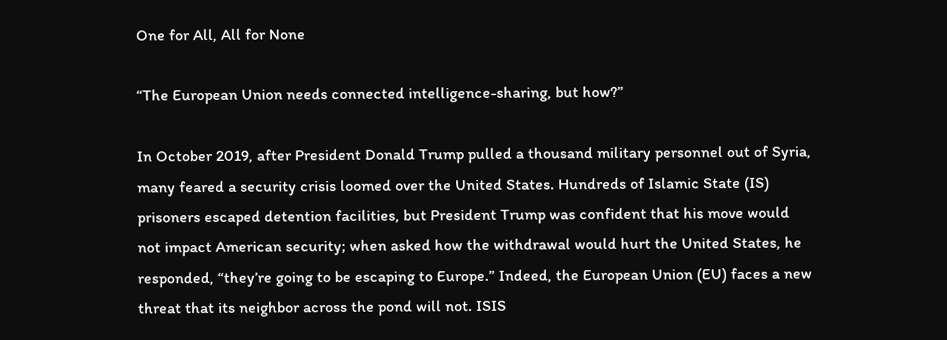One for All, All for None

“The European Union needs connected intelligence-sharing, but how?”

In October 2019, after President Donald Trump pulled a thousand military personnel out of Syria, many feared a security crisis loomed over the United States. Hundreds of Islamic State (IS) prisoners escaped detention facilities, but President Trump was confident that his move would not impact American security; when asked how the withdrawal would hurt the United States, he responded, “they’re going to be escaping to Europe.” Indeed, the European Union (EU) faces a new threat that its neighbor across the pond will not. ISIS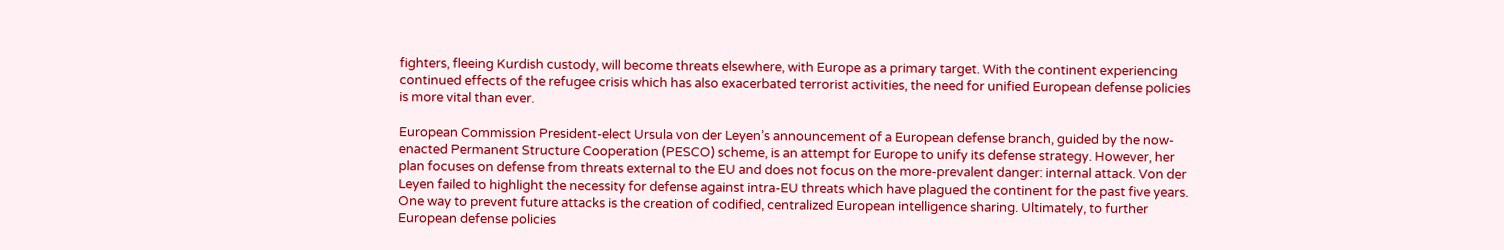fighters, fleeing Kurdish custody, will become threats elsewhere, with Europe as a primary target. With the continent experiencing continued effects of the refugee crisis which has also exacerbated terrorist activities, the need for unified European defense policies is more vital than ever.

European Commission President-elect Ursula von der Leyen’s announcement of a European defense branch, guided by the now-enacted Permanent Structure Cooperation (PESCO) scheme, is an attempt for Europe to unify its defense strategy. However, her plan focuses on defense from threats external to the EU and does not focus on the more-prevalent danger: internal attack. Von der Leyen failed to highlight the necessity for defense against intra-EU threats which have plagued the continent for the past five years. One way to prevent future attacks is the creation of codified, centralized European intelligence sharing. Ultimately, to further European defense policies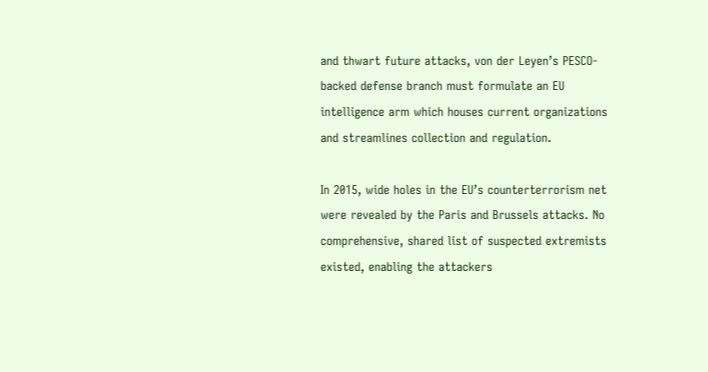and thwart future attacks, von der Leyen’s PESCO-backed defense branch must formulate an EU intelligence arm which houses current organizations and streamlines collection and regulation.

In 2015, wide holes in the EU’s counterterrorism net were revealed by the Paris and Brussels attacks. No comprehensive, shared list of suspected extremists existed, enabling the attackers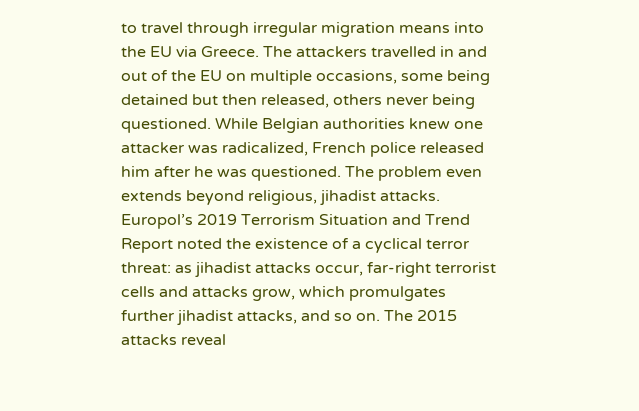to travel through irregular migration means into the EU via Greece. The attackers travelled in and out of the EU on multiple occasions, some being detained but then released, others never being questioned. While Belgian authorities knew one attacker was radicalized, French police released him after he was questioned. The problem even extends beyond religious, jihadist attacks. Europol’s 2019 Terrorism Situation and Trend Report noted the existence of a cyclical terror threat: as jihadist attacks occur, far-right terrorist cells and attacks grow, which promulgates further jihadist attacks, and so on. The 2015 attacks reveal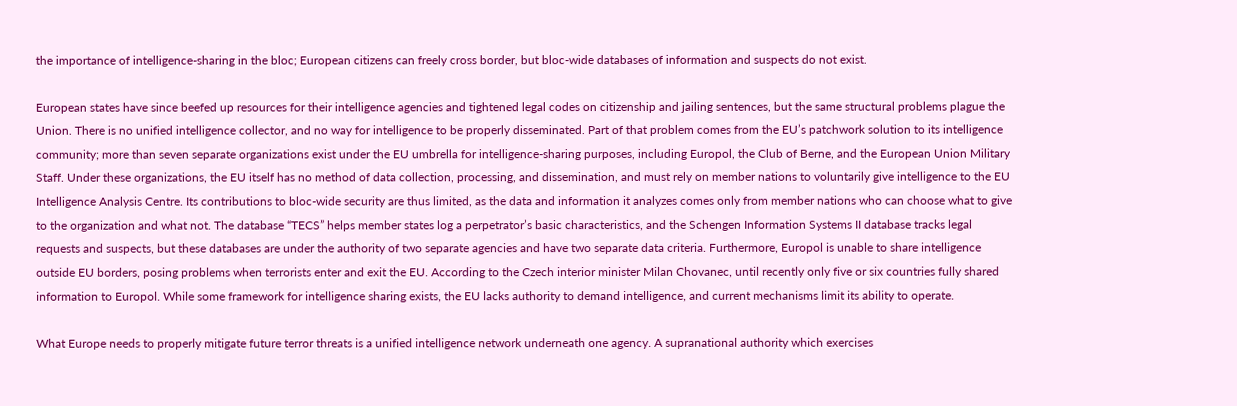the importance of intelligence-sharing in the bloc; European citizens can freely cross border, but bloc-wide databases of information and suspects do not exist.

European states have since beefed up resources for their intelligence agencies and tightened legal codes on citizenship and jailing sentences, but the same structural problems plague the Union. There is no unified intelligence collector, and no way for intelligence to be properly disseminated. Part of that problem comes from the EU’s patchwork solution to its intelligence community; more than seven separate organizations exist under the EU umbrella for intelligence-sharing purposes, including Europol, the Club of Berne, and the European Union Military Staff. Under these organizations, the EU itself has no method of data collection, processing, and dissemination, and must rely on member nations to voluntarily give intelligence to the EU Intelligence Analysis Centre. Its contributions to bloc-wide security are thus limited, as the data and information it analyzes comes only from member nations who can choose what to give to the organization and what not. The database “TECS” helps member states log a perpetrator’s basic characteristics, and the Schengen Information Systems II database tracks legal requests and suspects, but these databases are under the authority of two separate agencies and have two separate data criteria. Furthermore, Europol is unable to share intelligence outside EU borders, posing problems when terrorists enter and exit the EU. According to the Czech interior minister Milan Chovanec, until recently only five or six countries fully shared information to Europol. While some framework for intelligence sharing exists, the EU lacks authority to demand intelligence, and current mechanisms limit its ability to operate.

What Europe needs to properly mitigate future terror threats is a unified intelligence network underneath one agency. A supranational authority which exercises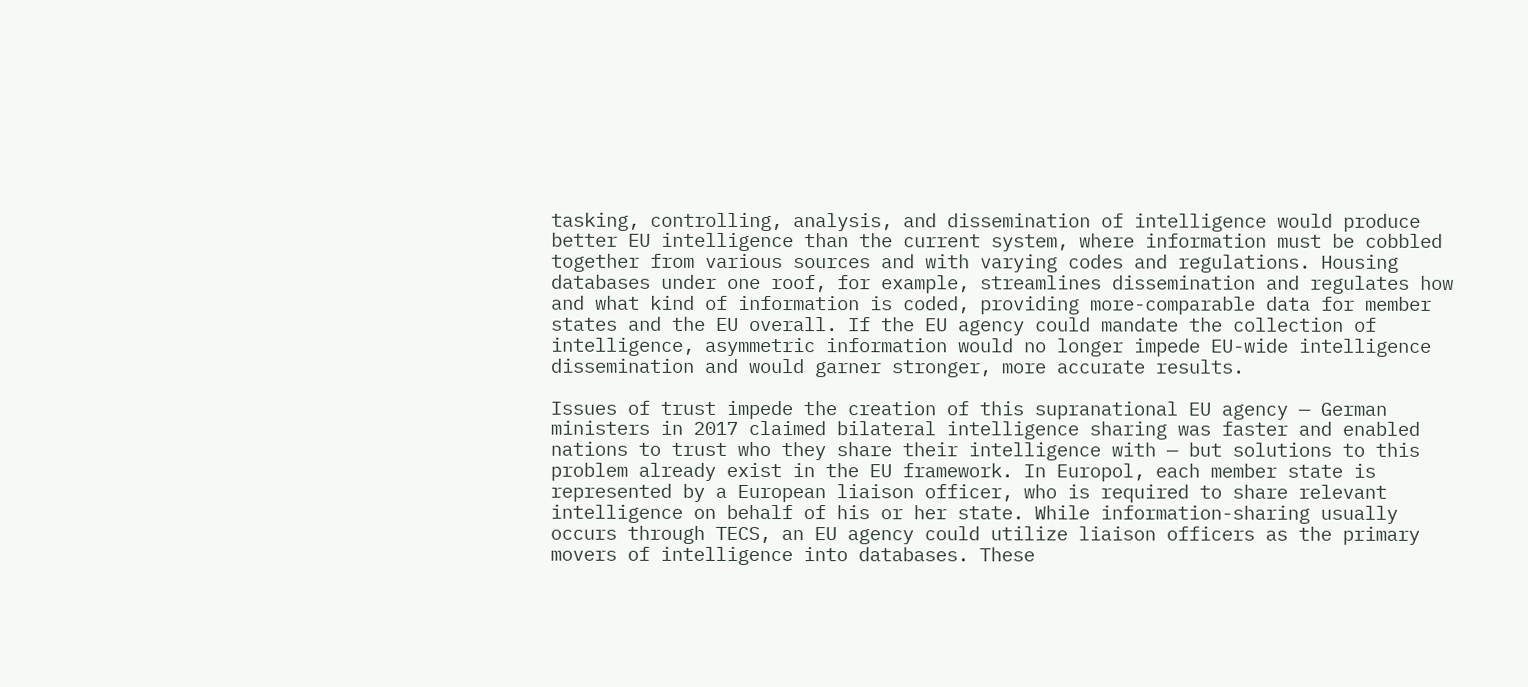tasking, controlling, analysis, and dissemination of intelligence would produce better EU intelligence than the current system, where information must be cobbled together from various sources and with varying codes and regulations. Housing databases under one roof, for example, streamlines dissemination and regulates how and what kind of information is coded, providing more-comparable data for member states and the EU overall. If the EU agency could mandate the collection of intelligence, asymmetric information would no longer impede EU-wide intelligence dissemination and would garner stronger, more accurate results.

Issues of trust impede the creation of this supranational EU agency — German ministers in 2017 claimed bilateral intelligence sharing was faster and enabled nations to trust who they share their intelligence with — but solutions to this problem already exist in the EU framework. In Europol, each member state is represented by a European liaison officer, who is required to share relevant intelligence on behalf of his or her state. While information-sharing usually occurs through TECS, an EU agency could utilize liaison officers as the primary movers of intelligence into databases. These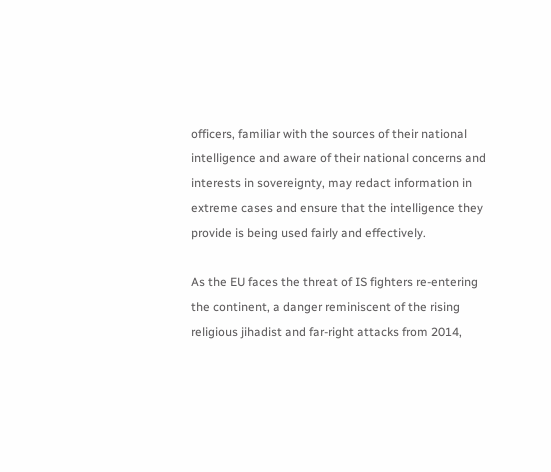officers, familiar with the sources of their national intelligence and aware of their national concerns and interests in sovereignty, may redact information in extreme cases and ensure that the intelligence they provide is being used fairly and effectively.

As the EU faces the threat of IS fighters re-entering the continent, a danger reminiscent of the rising religious jihadist and far-right attacks from 2014,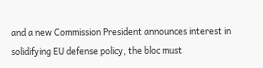and a new Commission President announces interest in solidifying EU defense policy, the bloc must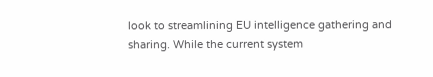look to streamlining EU intelligence gathering and sharing. While the current system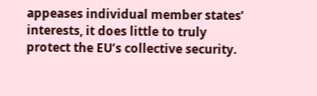appeases individual member states’ interests, it does little to truly protect the EU’s collective security.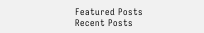Featured Posts
Recent Posts